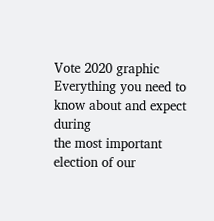Vote 2020 graphic
Everything you need to know about and expect during
the most important election of our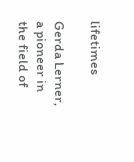lifetimes

Gerda Lerner, a pioneer in the field of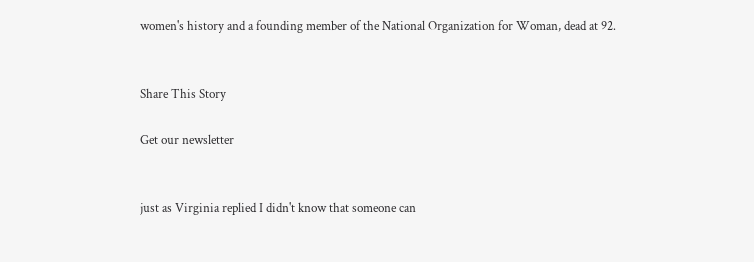women's history and a founding member of the National Organization for Woman, dead at 92.


Share This Story

Get our newsletter


just as Virginia replied I didn't know that someone can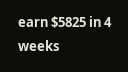earn $5825 in 4 weeks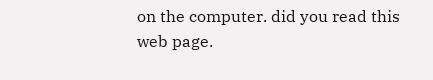on the computer. did you read this web page.